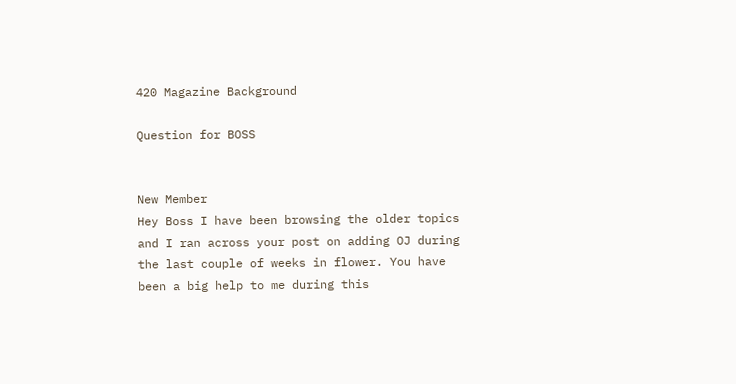420 Magazine Background

Question for BOSS


New Member
Hey Boss I have been browsing the older topics and I ran across your post on adding OJ during the last couple of weeks in flower. You have been a big help to me during this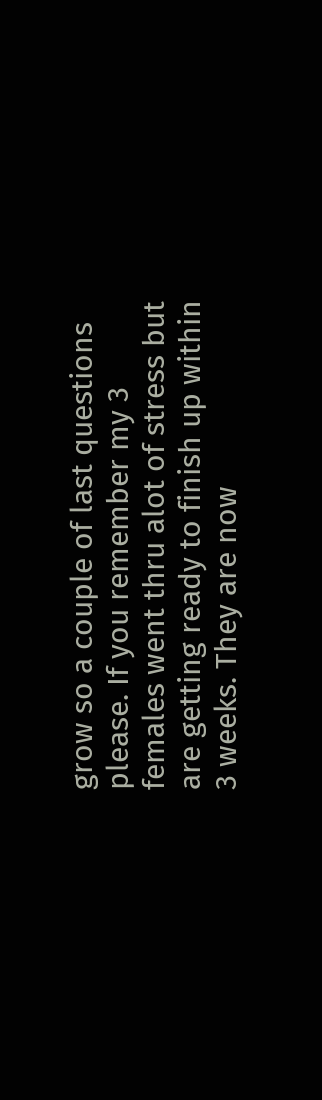grow so a couple of last questions please. If you remember my 3 females went thru alot of stress but are getting ready to finish up within 3 weeks. They are now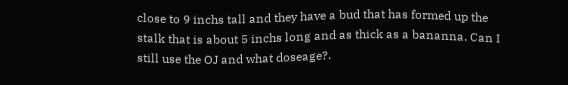close to 9 inchs tall and they have a bud that has formed up the stalk that is about 5 inchs long and as thick as a bananna. Can I still use the OJ and what doseage?.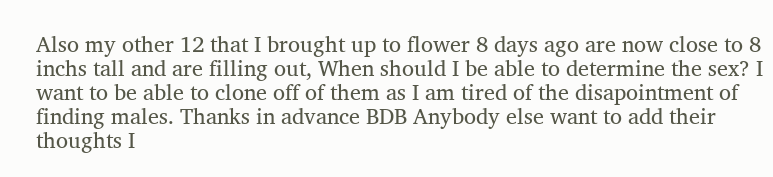Also my other 12 that I brought up to flower 8 days ago are now close to 8 inchs tall and are filling out, When should I be able to determine the sex? I want to be able to clone off of them as I am tired of the disapointment of finding males. Thanks in advance BDB Anybody else want to add their thoughts I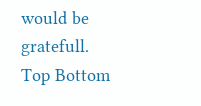would be gratefull.
Top Bottom